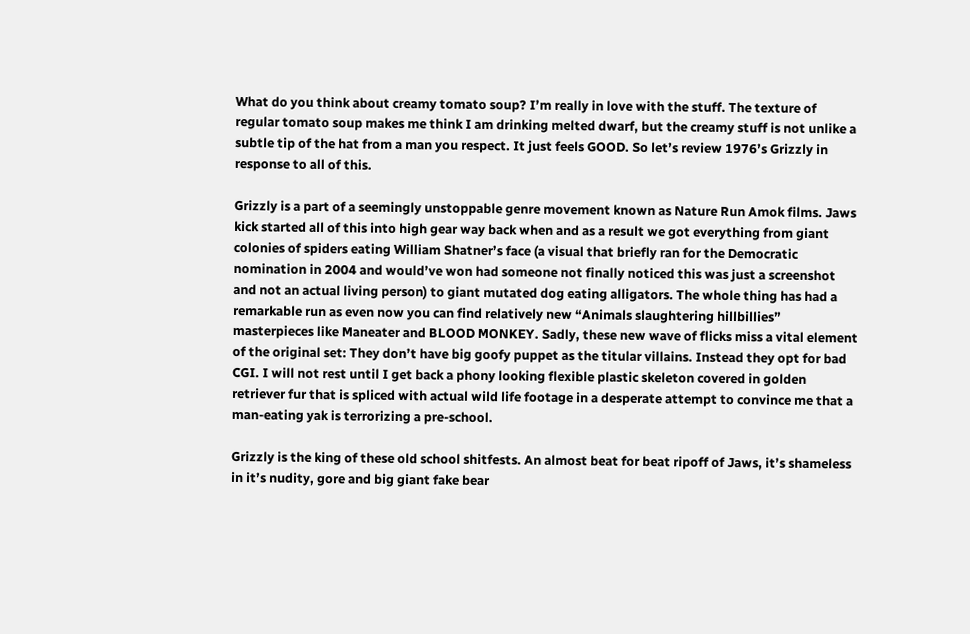What do you think about creamy tomato soup? I’m really in love with the stuff. The texture of regular tomato soup makes me think I am drinking melted dwarf, but the creamy stuff is not unlike a subtle tip of the hat from a man you respect. It just feels GOOD. So let’s review 1976’s Grizzly in response to all of this.

Grizzly is a part of a seemingly unstoppable genre movement known as Nature Run Amok films. Jaws kick started all of this into high gear way back when and as a result we got everything from giant colonies of spiders eating William Shatner’s face (a visual that briefly ran for the Democratic nomination in 2004 and would’ve won had someone not finally noticed this was just a screenshot and not an actual living person) to giant mutated dog eating alligators. The whole thing has had a remarkable run as even now you can find relatively new “Animals slaughtering hillbillies” masterpieces like Maneater and BLOOD MONKEY. Sadly, these new wave of flicks miss a vital element of the original set: They don’t have big goofy puppet as the titular villains. Instead they opt for bad CGI. I will not rest until I get back a phony looking flexible plastic skeleton covered in golden retriever fur that is spliced with actual wild life footage in a desperate attempt to convince me that a man-eating yak is terrorizing a pre-school.

Grizzly is the king of these old school shitfests. An almost beat for beat ripoff of Jaws, it’s shameless in it’s nudity, gore and big giant fake bear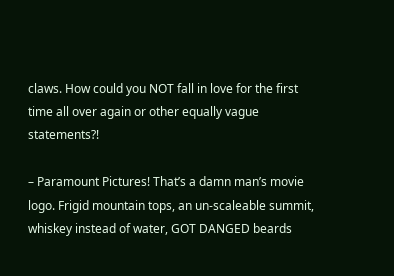claws. How could you NOT fall in love for the first time all over again or other equally vague statements?!

– Paramount Pictures! That’s a damn man’s movie logo. Frigid mountain tops, an un-scaleable summit, whiskey instead of water, GOT DANGED beards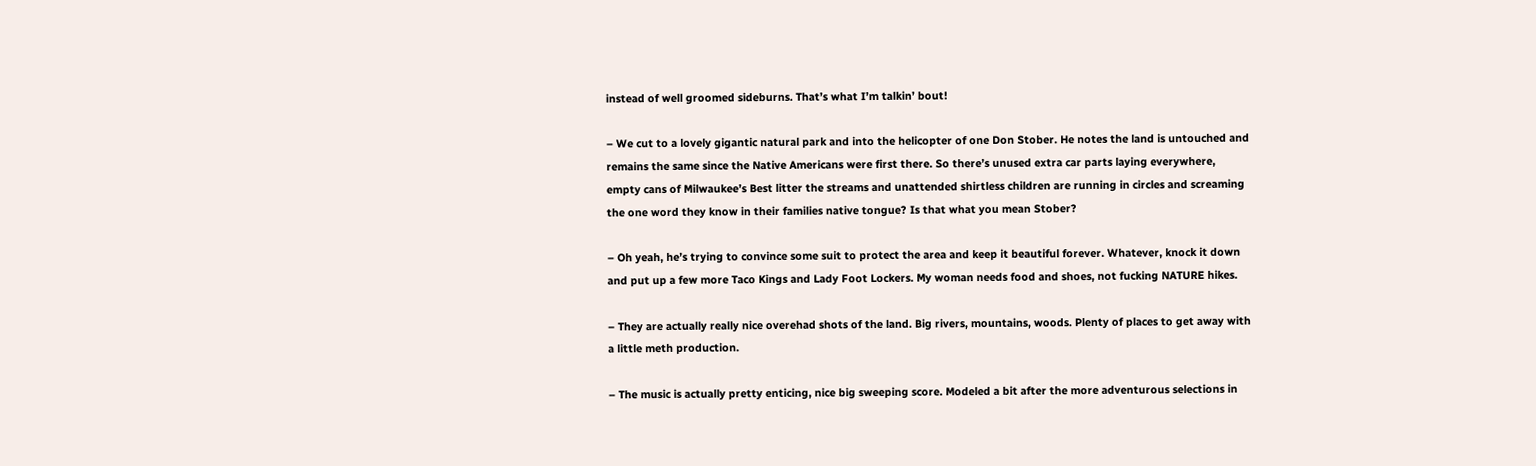instead of well groomed sideburns. That’s what I’m talkin’ bout!

– We cut to a lovely gigantic natural park and into the helicopter of one Don Stober. He notes the land is untouched and remains the same since the Native Americans were first there. So there’s unused extra car parts laying everywhere, empty cans of Milwaukee’s Best litter the streams and unattended shirtless children are running in circles and screaming the one word they know in their families native tongue? Is that what you mean Stober?

– Oh yeah, he’s trying to convince some suit to protect the area and keep it beautiful forever. Whatever, knock it down and put up a few more Taco Kings and Lady Foot Lockers. My woman needs food and shoes, not fucking NATURE hikes.

– They are actually really nice overehad shots of the land. Big rivers, mountains, woods. Plenty of places to get away with a little meth production.

– The music is actually pretty enticing, nice big sweeping score. Modeled a bit after the more adventurous selections in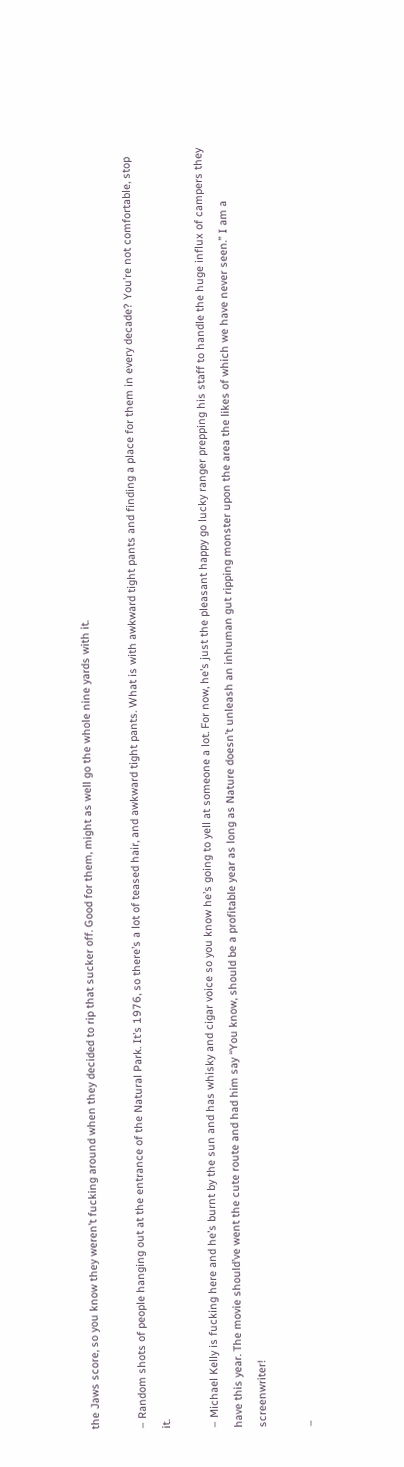the Jaws score, so you know they weren’t fucking around when they decided to rip that sucker off. Good for them, might as well go the whole nine yards with it.

– Random shots of people hanging out at the entrance of the Natural Park. It’s 1976, so there’s a lot of teased hair, and awkward tight pants. What is with awkward tight pants and finding a place for them in every decade? You’re not comfortable, stop it.

– Michael Kelly is fucking here and he’s burnt by the sun and has whisky and cigar voice so you know he’s going to yell at someone a lot. For now, he’s just the pleasant happy go lucky ranger prepping his staff to handle the huge influx of campers they have this year. The movie should’ve went the cute route and had him say “You know, should be a profitable year as long as Nature doesn’t unleash an inhuman gut ripping monster upon the area the likes of which we have never seen.” I am a screenwriter!

–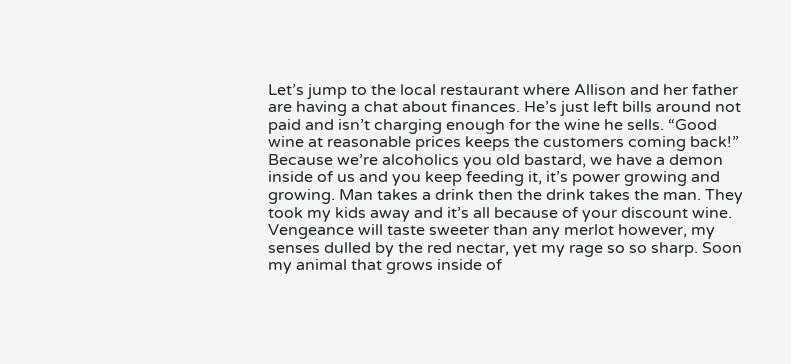Let’s jump to the local restaurant where Allison and her father are having a chat about finances. He’s just left bills around not paid and isn’t charging enough for the wine he sells. “Good wine at reasonable prices keeps the customers coming back!” Because we’re alcoholics you old bastard, we have a demon inside of us and you keep feeding it, it’s power growing and growing. Man takes a drink then the drink takes the man. They took my kids away and it’s all because of your discount wine. Vengeance will taste sweeter than any merlot however, my senses dulled by the red nectar, yet my rage so so sharp. Soon my animal that grows inside of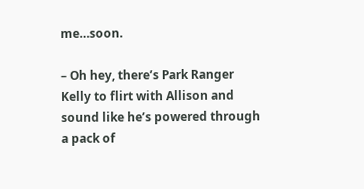me…soon.

– Oh hey, there’s Park Ranger Kelly to flirt with Allison and sound like he’s powered through a pack of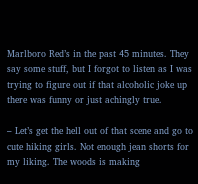Marlboro Red’s in the past 45 minutes. They say some stuff, but I forgot to listen as I was trying to figure out if that alcoholic joke up there was funny or just achingly true.

– Let’s get the hell out of that scene and go to cute hiking girls. Not enough jean shorts for my liking. The woods is making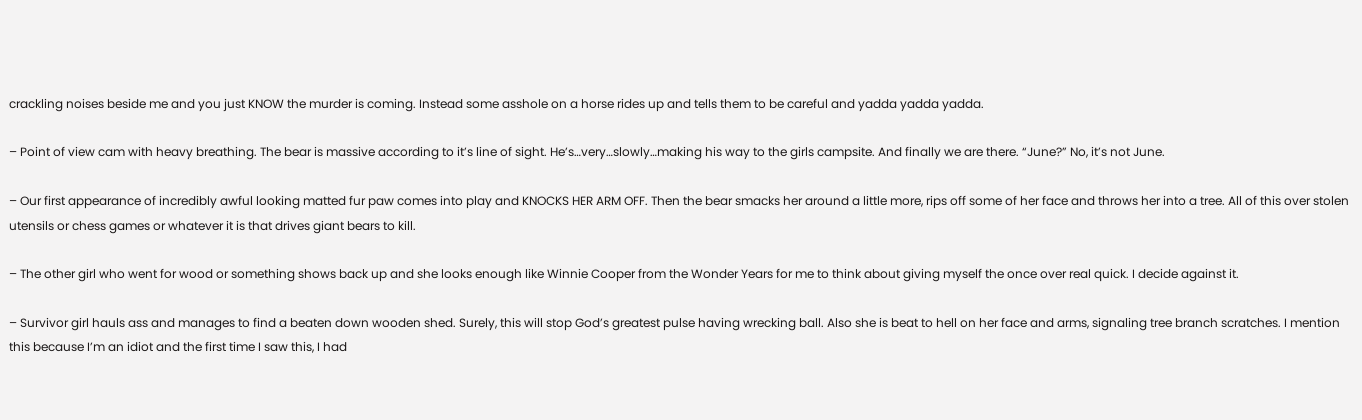crackling noises beside me and you just KNOW the murder is coming. Instead some asshole on a horse rides up and tells them to be careful and yadda yadda yadda.

– Point of view cam with heavy breathing. The bear is massive according to it’s line of sight. He’s…very…slowly…making his way to the girls campsite. And finally we are there. “June?” No, it’s not June.

– Our first appearance of incredibly awful looking matted fur paw comes into play and KNOCKS HER ARM OFF. Then the bear smacks her around a little more, rips off some of her face and throws her into a tree. All of this over stolen utensils or chess games or whatever it is that drives giant bears to kill.

– The other girl who went for wood or something shows back up and she looks enough like Winnie Cooper from the Wonder Years for me to think about giving myself the once over real quick. I decide against it.

– Survivor girl hauls ass and manages to find a beaten down wooden shed. Surely, this will stop God’s greatest pulse having wrecking ball. Also she is beat to hell on her face and arms, signaling tree branch scratches. I mention this because I’m an idiot and the first time I saw this, I had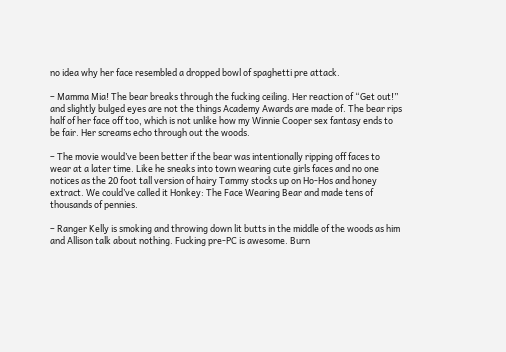no idea why her face resembled a dropped bowl of spaghetti pre attack.

– Mamma Mia! The bear breaks through the fucking ceiling. Her reaction of “Get out!” and slightly bulged eyes are not the things Academy Awards are made of. The bear rips half of her face off too, which is not unlike how my Winnie Cooper sex fantasy ends to be fair. Her screams echo through out the woods.

– The movie would’ve been better if the bear was intentionally ripping off faces to wear at a later time. Like he sneaks into town wearing cute girls faces and no one notices as the 20 foot tall version of hairy Tammy stocks up on Ho-Hos and honey extract. We could’ve called it Honkey: The Face Wearing Bear and made tens of thousands of pennies.

– Ranger Kelly is smoking and throwing down lit butts in the middle of the woods as him and Allison talk about nothing. Fucking pre-PC is awesome. Burn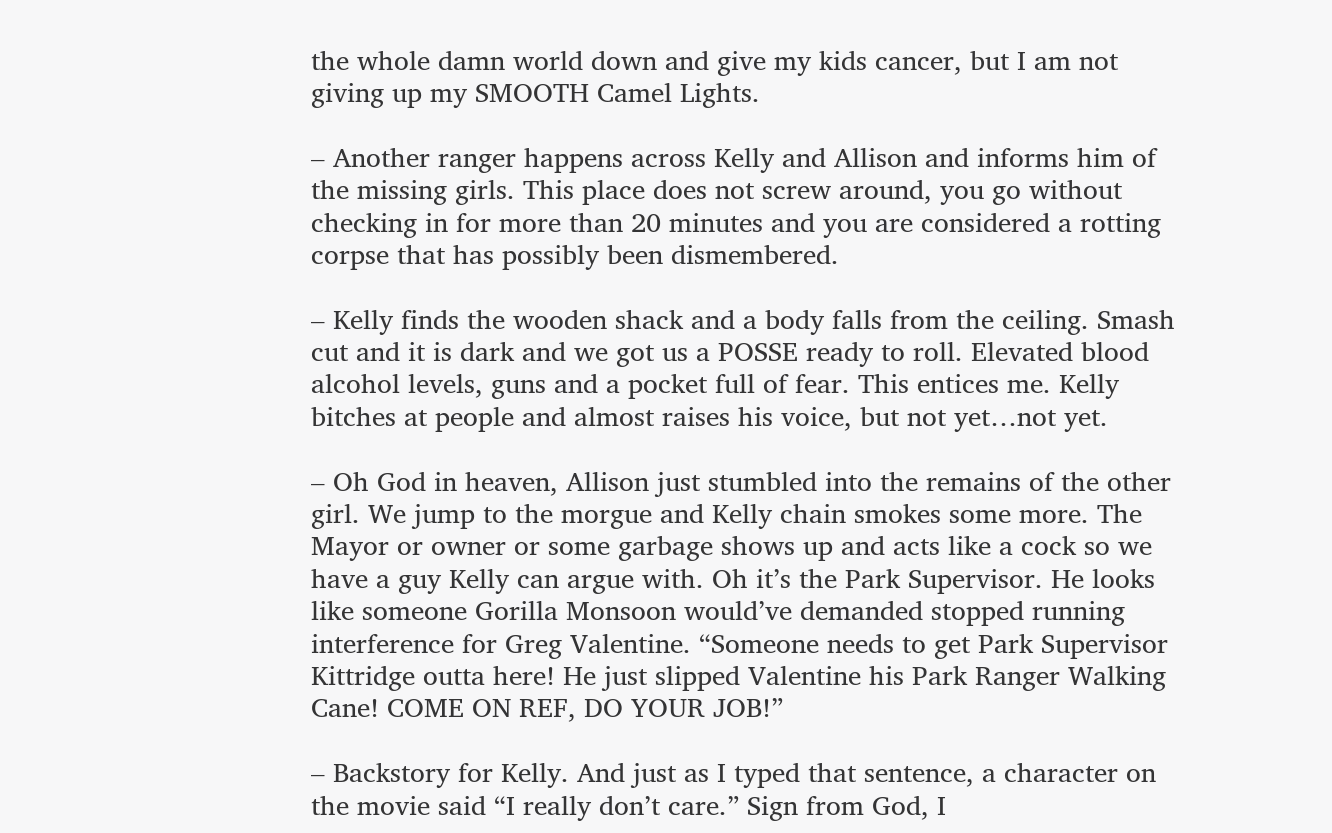the whole damn world down and give my kids cancer, but I am not giving up my SMOOTH Camel Lights.

– Another ranger happens across Kelly and Allison and informs him of the missing girls. This place does not screw around, you go without checking in for more than 20 minutes and you are considered a rotting corpse that has possibly been dismembered.

– Kelly finds the wooden shack and a body falls from the ceiling. Smash cut and it is dark and we got us a POSSE ready to roll. Elevated blood alcohol levels, guns and a pocket full of fear. This entices me. Kelly bitches at people and almost raises his voice, but not yet…not yet.

– Oh God in heaven, Allison just stumbled into the remains of the other girl. We jump to the morgue and Kelly chain smokes some more. The Mayor or owner or some garbage shows up and acts like a cock so we have a guy Kelly can argue with. Oh it’s the Park Supervisor. He looks like someone Gorilla Monsoon would’ve demanded stopped running interference for Greg Valentine. “Someone needs to get Park Supervisor Kittridge outta here! He just slipped Valentine his Park Ranger Walking Cane! COME ON REF, DO YOUR JOB!”

– Backstory for Kelly. And just as I typed that sentence, a character on the movie said “I really don’t care.” Sign from God, I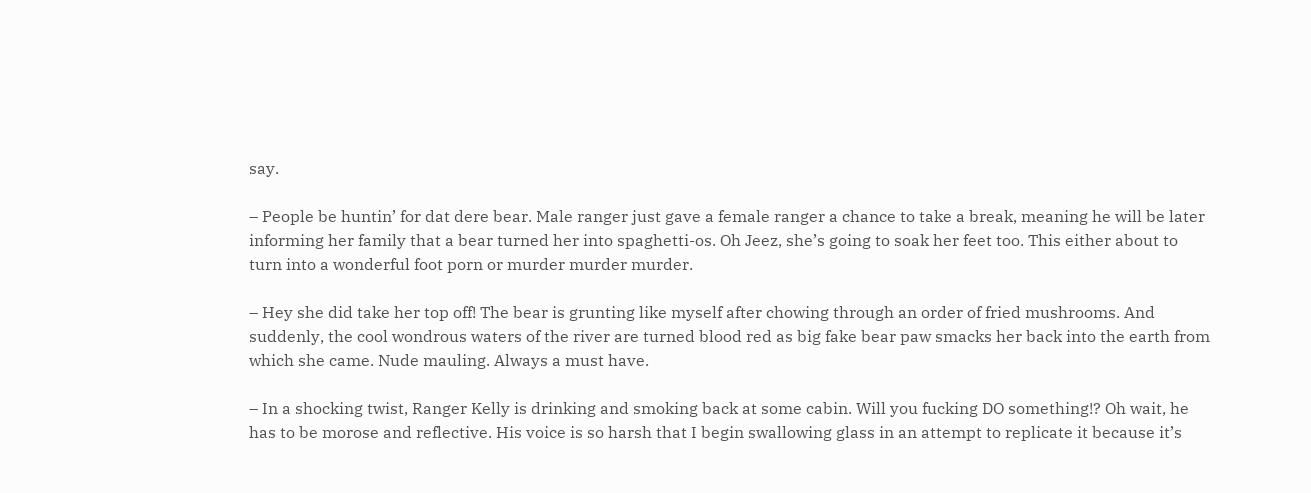say.

– People be huntin’ for dat dere bear. Male ranger just gave a female ranger a chance to take a break, meaning he will be later informing her family that a bear turned her into spaghetti-os. Oh Jeez, she’s going to soak her feet too. This either about to turn into a wonderful foot porn or murder murder murder.

– Hey she did take her top off! The bear is grunting like myself after chowing through an order of fried mushrooms. And suddenly, the cool wondrous waters of the river are turned blood red as big fake bear paw smacks her back into the earth from which she came. Nude mauling. Always a must have.

– In a shocking twist, Ranger Kelly is drinking and smoking back at some cabin. Will you fucking DO something!? Oh wait, he has to be morose and reflective. His voice is so harsh that I begin swallowing glass in an attempt to replicate it because it’s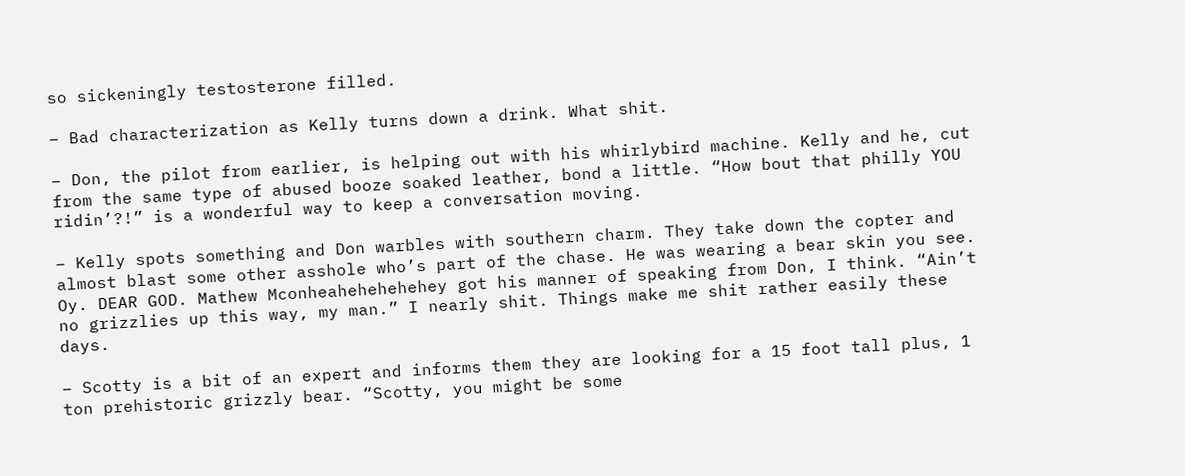so sickeningly testosterone filled.

– Bad characterization as Kelly turns down a drink. What shit.

– Don, the pilot from earlier, is helping out with his whirlybird machine. Kelly and he, cut from the same type of abused booze soaked leather, bond a little. “How bout that philly YOU ridin’?!” is a wonderful way to keep a conversation moving.

– Kelly spots something and Don warbles with southern charm. They take down the copter and almost blast some other asshole who’s part of the chase. He was wearing a bear skin you see. Oy. DEAR GOD. Mathew Mconheahehehehehey got his manner of speaking from Don, I think. “Ain’t no grizzlies up this way, my man.” I nearly shit. Things make me shit rather easily these days.

– Scotty is a bit of an expert and informs them they are looking for a 15 foot tall plus, 1 ton prehistoric grizzly bear. “Scotty, you might be some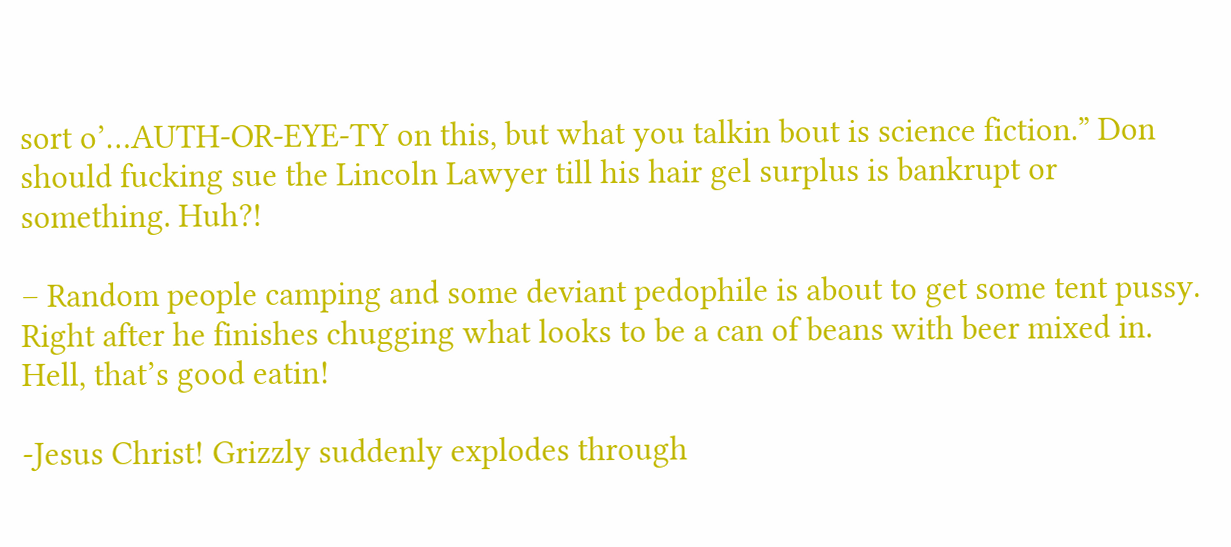sort o’…AUTH-OR-EYE-TY on this, but what you talkin bout is science fiction.” Don should fucking sue the Lincoln Lawyer till his hair gel surplus is bankrupt or something. Huh?!

– Random people camping and some deviant pedophile is about to get some tent pussy. Right after he finishes chugging what looks to be a can of beans with beer mixed in. Hell, that’s good eatin!

-Jesus Christ! Grizzly suddenly explodes through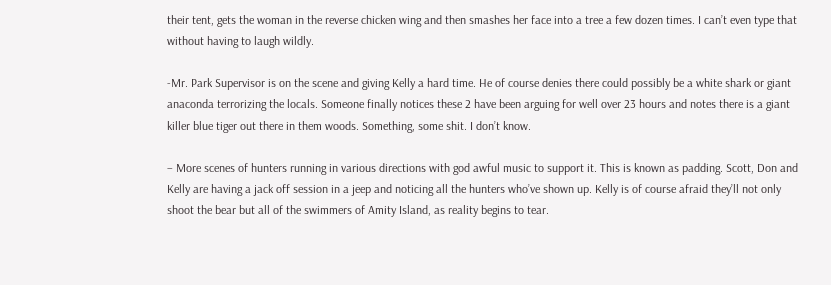their tent, gets the woman in the reverse chicken wing and then smashes her face into a tree a few dozen times. I can’t even type that without having to laugh wildly.

-Mr. Park Supervisor is on the scene and giving Kelly a hard time. He of course denies there could possibly be a white shark or giant anaconda terrorizing the locals. Someone finally notices these 2 have been arguing for well over 23 hours and notes there is a giant killer blue tiger out there in them woods. Something, some shit. I don’t know.

– More scenes of hunters running in various directions with god awful music to support it. This is known as padding. Scott, Don and Kelly are having a jack off session in a jeep and noticing all the hunters who’ve shown up. Kelly is of course afraid they’ll not only shoot the bear but all of the swimmers of Amity Island, as reality begins to tear.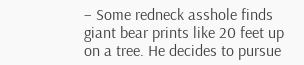– Some redneck asshole finds giant bear prints like 20 feet up on a tree. He decides to pursue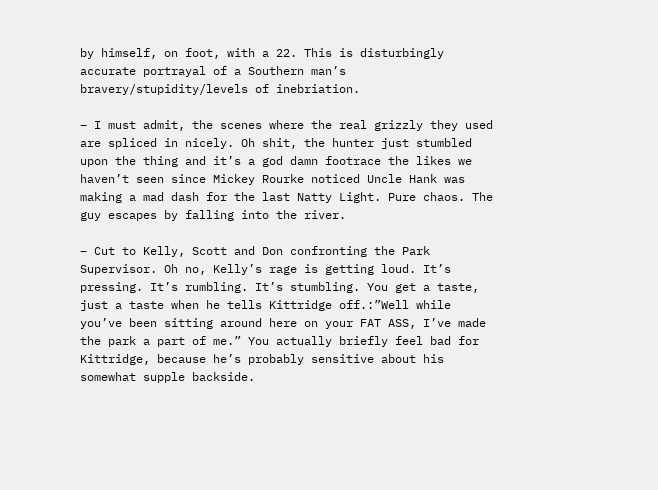by himself, on foot, with a 22. This is disturbingly accurate portrayal of a Southern man’s bravery/stupidity/levels of inebriation.

– I must admit, the scenes where the real grizzly they used are spliced in nicely. Oh shit, the hunter just stumbled upon the thing and it’s a god damn footrace the likes we haven’t seen since Mickey Rourke noticed Uncle Hank was making a mad dash for the last Natty Light. Pure chaos. The guy escapes by falling into the river.

– Cut to Kelly, Scott and Don confronting the Park Supervisor. Oh no, Kelly’s rage is getting loud. It’s pressing. It’s rumbling. It’s stumbling. You get a taste, just a taste when he tells Kittridge off.:”Well while you’ve been sitting around here on your FAT ASS, I’ve made the park a part of me.” You actually briefly feel bad for Kittridge, because he’s probably sensitive about his somewhat supple backside.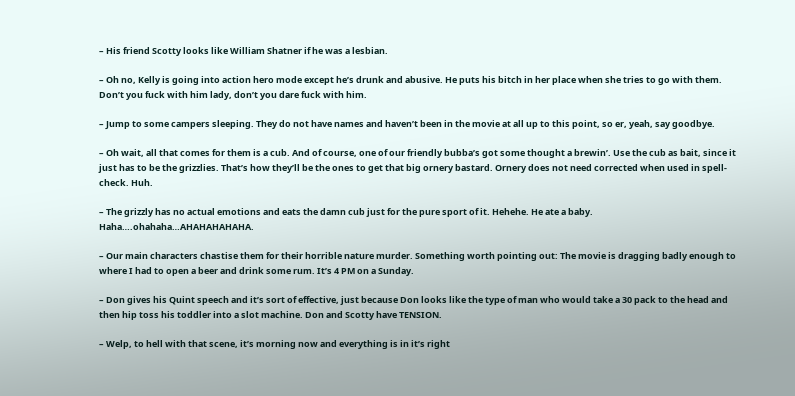– His friend Scotty looks like William Shatner if he was a lesbian.

– Oh no, Kelly is going into action hero mode except he’s drunk and abusive. He puts his bitch in her place when she tries to go with them. Don’t you fuck with him lady, don’t you dare fuck with him.

– Jump to some campers sleeping. They do not have names and haven’t been in the movie at all up to this point, so er, yeah, say goodbye.

– Oh wait, all that comes for them is a cub. And of course, one of our friendly bubba’s got some thought a brewin’. Use the cub as bait, since it just has to be the grizzlies. That’s how they’ll be the ones to get that big ornery bastard. Ornery does not need corrected when used in spell-check. Huh.

– The grizzly has no actual emotions and eats the damn cub just for the pure sport of it. Hehehe. He ate a baby. Haha….ohahaha…AHAHAHAHAHA.

– Our main characters chastise them for their horrible nature murder. Something worth pointing out: The movie is dragging badly enough to where I had to open a beer and drink some rum. It’s 4 PM on a Sunday.

– Don gives his Quint speech and it’s sort of effective, just because Don looks like the type of man who would take a 30 pack to the head and then hip toss his toddler into a slot machine. Don and Scotty have TENSION.

– Welp, to hell with that scene, it’s morning now and everything is in it’s right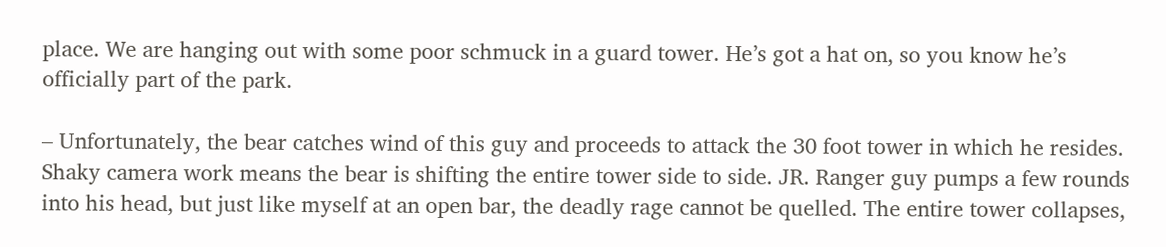place. We are hanging out with some poor schmuck in a guard tower. He’s got a hat on, so you know he’s officially part of the park.

– Unfortunately, the bear catches wind of this guy and proceeds to attack the 30 foot tower in which he resides. Shaky camera work means the bear is shifting the entire tower side to side. JR. Ranger guy pumps a few rounds into his head, but just like myself at an open bar, the deadly rage cannot be quelled. The entire tower collapses,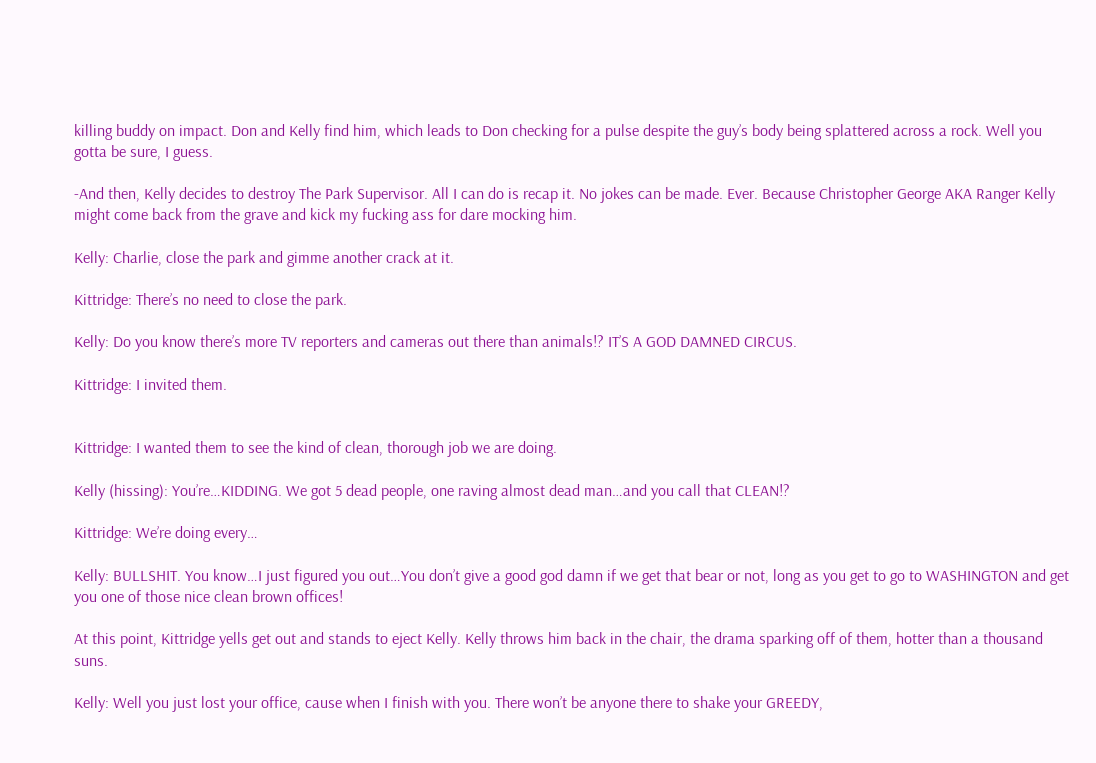killing buddy on impact. Don and Kelly find him, which leads to Don checking for a pulse despite the guy’s body being splattered across a rock. Well you gotta be sure, I guess.

-And then, Kelly decides to destroy The Park Supervisor. All I can do is recap it. No jokes can be made. Ever. Because Christopher George AKA Ranger Kelly might come back from the grave and kick my fucking ass for dare mocking him.

Kelly: Charlie, close the park and gimme another crack at it.

Kittridge: There’s no need to close the park.

Kelly: Do you know there’s more TV reporters and cameras out there than animals!? IT’S A GOD DAMNED CIRCUS.

Kittridge: I invited them.


Kittridge: I wanted them to see the kind of clean, thorough job we are doing.

Kelly (hissing): You’re…KIDDING. We got 5 dead people, one raving almost dead man…and you call that CLEAN!?

Kittridge: We’re doing every…

Kelly: BULLSHIT. You know…I just figured you out…You don’t give a good god damn if we get that bear or not, long as you get to go to WASHINGTON and get you one of those nice clean brown offices!

At this point, Kittridge yells get out and stands to eject Kelly. Kelly throws him back in the chair, the drama sparking off of them, hotter than a thousand suns.

Kelly: Well you just lost your office, cause when I finish with you. There won’t be anyone there to shake your GREEDY,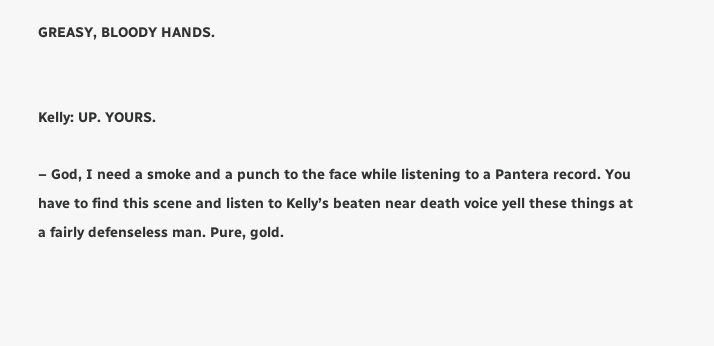GREASY, BLOODY HANDS.


Kelly: UP. YOURS.

– God, I need a smoke and a punch to the face while listening to a Pantera record. You have to find this scene and listen to Kelly’s beaten near death voice yell these things at a fairly defenseless man. Pure, gold.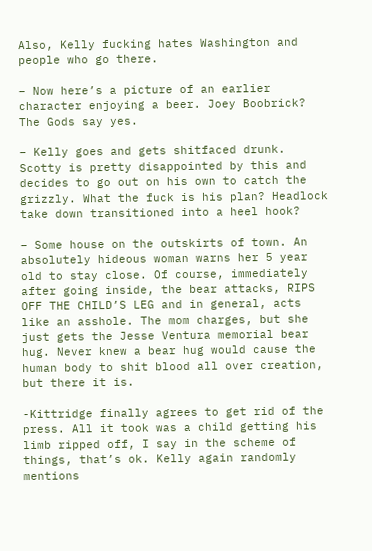Also, Kelly fucking hates Washington and people who go there.

– Now here’s a picture of an earlier character enjoying a beer. Joey Boobrick? The Gods say yes.

– Kelly goes and gets shitfaced drunk. Scotty is pretty disappointed by this and decides to go out on his own to catch the grizzly. What the fuck is his plan? Headlock take down transitioned into a heel hook?

– Some house on the outskirts of town. An absolutely hideous woman warns her 5 year old to stay close. Of course, immediately after going inside, the bear attacks, RIPS OFF THE CHILD’S LEG and in general, acts like an asshole. The mom charges, but she just gets the Jesse Ventura memorial bear hug. Never knew a bear hug would cause the human body to shit blood all over creation, but there it is.

-Kittridge finally agrees to get rid of the press. All it took was a child getting his limb ripped off, I say in the scheme of things, that’s ok. Kelly again randomly mentions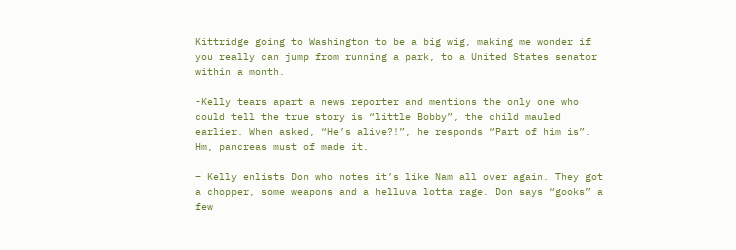Kittridge going to Washington to be a big wig, making me wonder if you really can jump from running a park, to a United States senator within a month.

-Kelly tears apart a news reporter and mentions the only one who could tell the true story is “little Bobby”, the child mauled earlier. When asked, “He’s alive?!”, he responds “Part of him is”. Hm, pancreas must of made it.

– Kelly enlists Don who notes it’s like Nam all over again. They got a chopper, some weapons and a helluva lotta rage. Don says “gooks” a few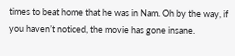times to beat home that he was in Nam. Oh by the way, if you haven’t noticed, the movie has gone insane.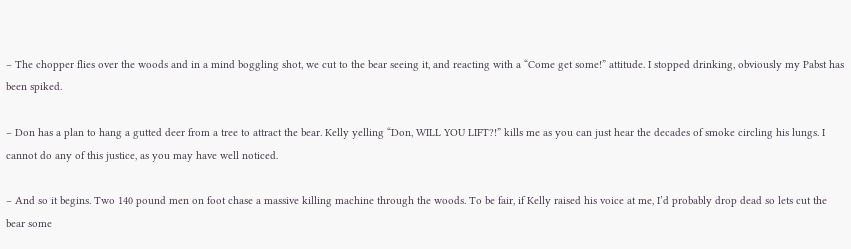– The chopper flies over the woods and in a mind boggling shot, we cut to the bear seeing it, and reacting with a “Come get some!” attitude. I stopped drinking, obviously my Pabst has been spiked.

– Don has a plan to hang a gutted deer from a tree to attract the bear. Kelly yelling “Don, WILL YOU LIFT?!” kills me as you can just hear the decades of smoke circling his lungs. I cannot do any of this justice, as you may have well noticed.

– And so it begins. Two 140 pound men on foot chase a massive killing machine through the woods. To be fair, if Kelly raised his voice at me, I’d probably drop dead so lets cut the bear some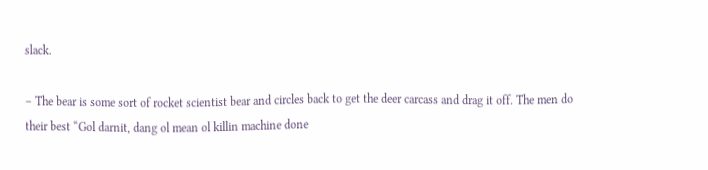slack.

– The bear is some sort of rocket scientist bear and circles back to get the deer carcass and drag it off. The men do their best “Gol darnit, dang ol mean ol killin machine done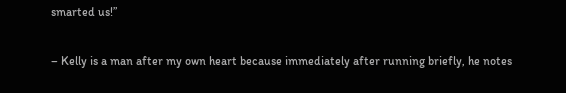smarted us!”

– Kelly is a man after my own heart because immediately after running briefly, he notes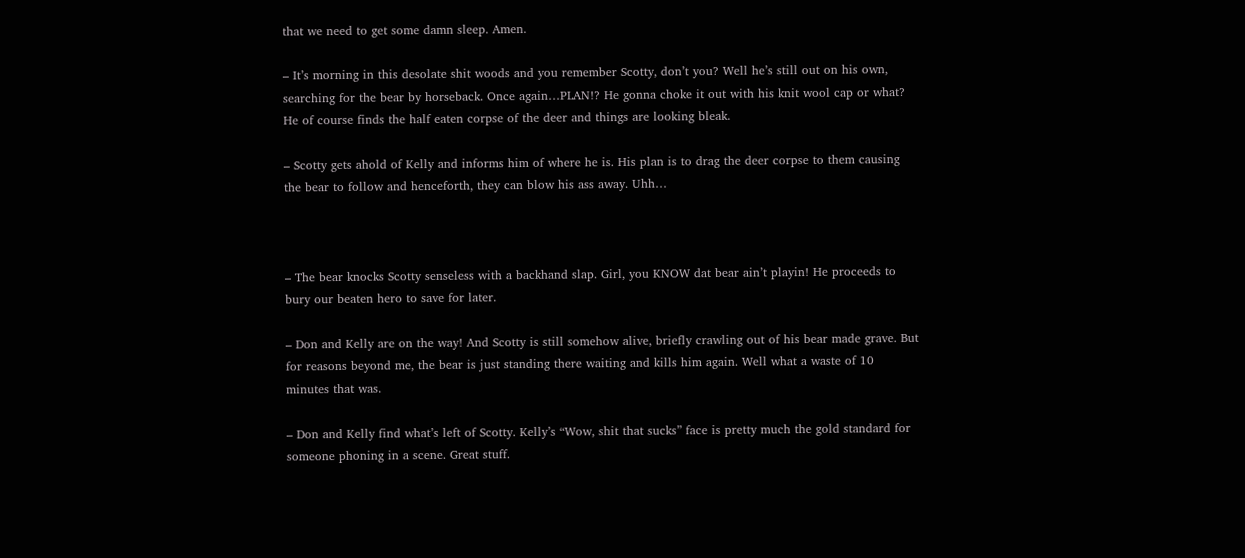that we need to get some damn sleep. Amen.

– It’s morning in this desolate shit woods and you remember Scotty, don’t you? Well he’s still out on his own, searching for the bear by horseback. Once again…PLAN!? He gonna choke it out with his knit wool cap or what? He of course finds the half eaten corpse of the deer and things are looking bleak.

– Scotty gets ahold of Kelly and informs him of where he is. His plan is to drag the deer corpse to them causing the bear to follow and henceforth, they can blow his ass away. Uhh…



– The bear knocks Scotty senseless with a backhand slap. Girl, you KNOW dat bear ain’t playin! He proceeds to bury our beaten hero to save for later.

– Don and Kelly are on the way! And Scotty is still somehow alive, briefly crawling out of his bear made grave. But for reasons beyond me, the bear is just standing there waiting and kills him again. Well what a waste of 10 minutes that was.

– Don and Kelly find what’s left of Scotty. Kelly’s “Wow, shit that sucks” face is pretty much the gold standard for someone phoning in a scene. Great stuff.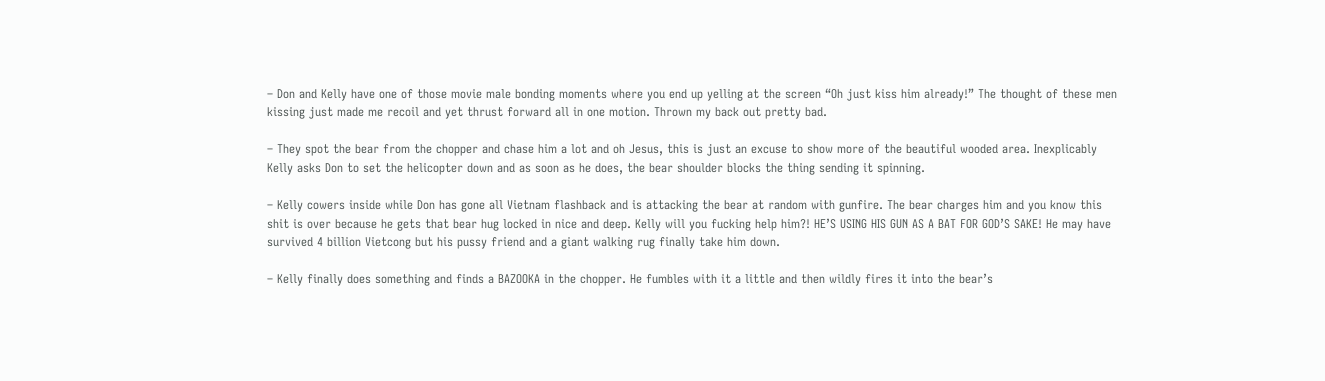– Don and Kelly have one of those movie male bonding moments where you end up yelling at the screen “Oh just kiss him already!” The thought of these men kissing just made me recoil and yet thrust forward all in one motion. Thrown my back out pretty bad.

– They spot the bear from the chopper and chase him a lot and oh Jesus, this is just an excuse to show more of the beautiful wooded area. Inexplicably Kelly asks Don to set the helicopter down and as soon as he does, the bear shoulder blocks the thing sending it spinning.

– Kelly cowers inside while Don has gone all Vietnam flashback and is attacking the bear at random with gunfire. The bear charges him and you know this shit is over because he gets that bear hug locked in nice and deep. Kelly will you fucking help him?! HE’S USING HIS GUN AS A BAT FOR GOD’S SAKE! He may have survived 4 billion Vietcong but his pussy friend and a giant walking rug finally take him down.

– Kelly finally does something and finds a BAZOOKA in the chopper. He fumbles with it a little and then wildly fires it into the bear’s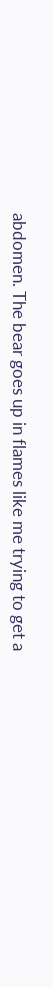abdomen. The bear goes up in flames like me trying to get a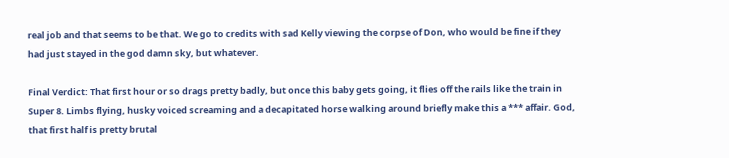real job and that seems to be that. We go to credits with sad Kelly viewing the corpse of Don, who would be fine if they had just stayed in the god damn sky, but whatever.

Final Verdict: That first hour or so drags pretty badly, but once this baby gets going, it flies off the rails like the train in Super 8. Limbs flying, husky voiced screaming and a decapitated horse walking around briefly make this a *** affair. God, that first half is pretty brutal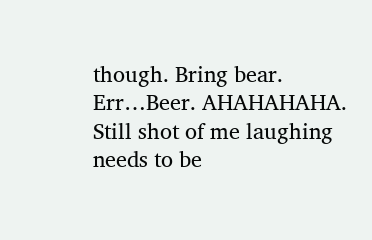though. Bring bear. Err…Beer. AHAHAHAHA. Still shot of me laughing needs to be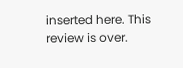inserted here. This review is over.